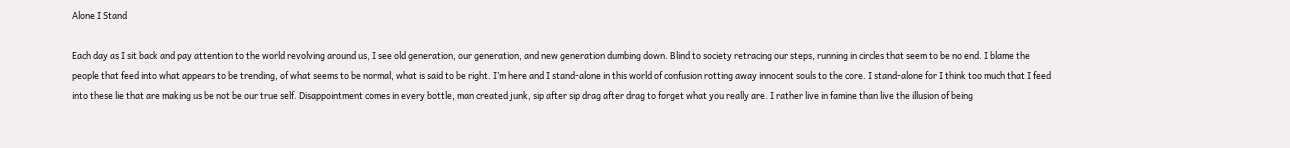Alone I Stand

Each day as I sit back and pay attention to the world revolving around us, I see old generation, our generation, and new generation dumbing down. Blind to society retracing our steps, running in circles that seem to be no end. I blame the people that feed into what appears to be trending, of what seems to be normal, what is said to be right. I’m here and I stand-alone in this world of confusion rotting away innocent souls to the core. I stand-alone for I think too much that I feed into these lie that are making us be not be our true self. Disappointment comes in every bottle, man created junk, sip after sip drag after drag to forget what you really are. I rather live in famine than live the illusion of being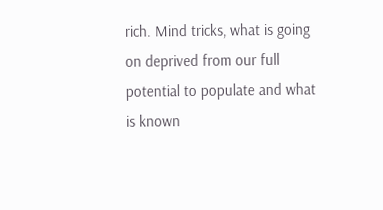rich. Mind tricks, what is going on deprived from our full potential to populate and what is known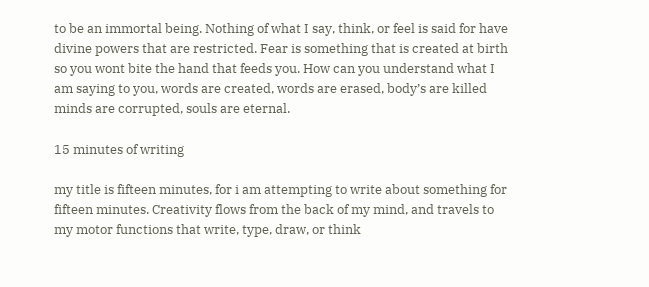to be an immortal being. Nothing of what I say, think, or feel is said for have divine powers that are restricted. Fear is something that is created at birth so you wont bite the hand that feeds you. How can you understand what I am saying to you, words are created, words are erased, body’s are killed minds are corrupted, souls are eternal.

15 minutes of writing

my title is fifteen minutes, for i am attempting to write about something for fifteen minutes. Creativity flows from the back of my mind, and travels to my motor functions that write, type, draw, or think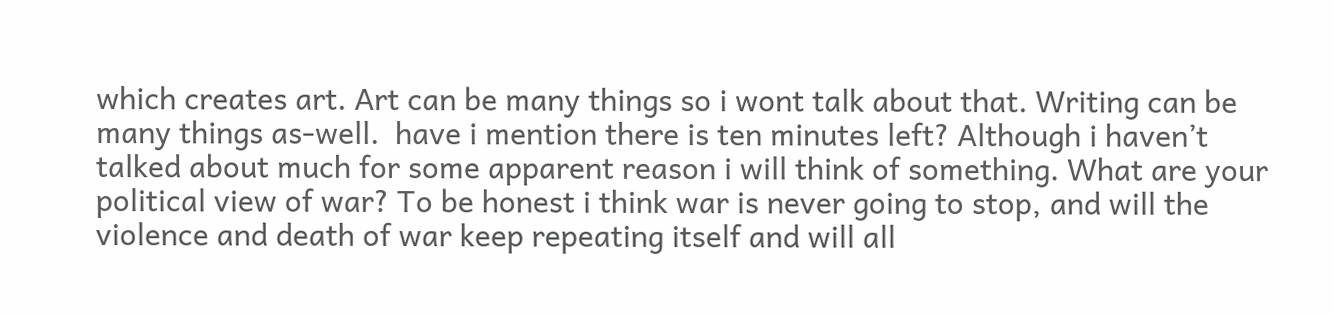which creates art. Art can be many things so i wont talk about that. Writing can be many things as-well.  have i mention there is ten minutes left? Although i haven’t talked about much for some apparent reason i will think of something. What are your political view of war? To be honest i think war is never going to stop, and will the violence and death of war keep repeating itself and will all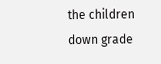the children down grade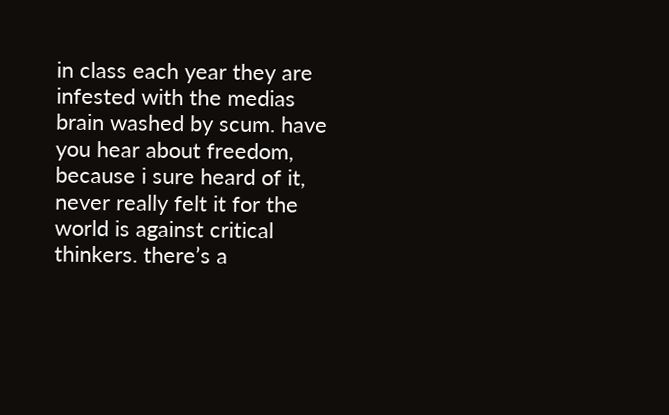in class each year they are infested with the medias brain washed by scum. have you hear about freedom, because i sure heard of it, never really felt it for the world is against critical thinkers. there’s a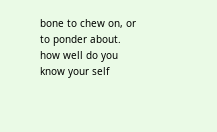bone to chew on, or to ponder about. how well do you know your self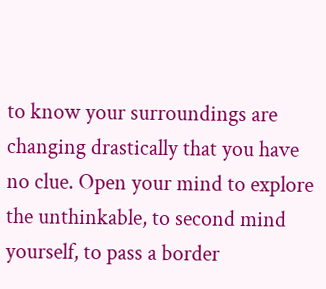to know your surroundings are changing drastically that you have no clue. Open your mind to explore the unthinkable, to second mind yourself, to pass a border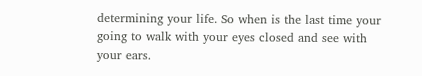determining your life. So when is the last time your going to walk with your eyes closed and see with your ears.